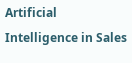Artificial Intelligence in Sales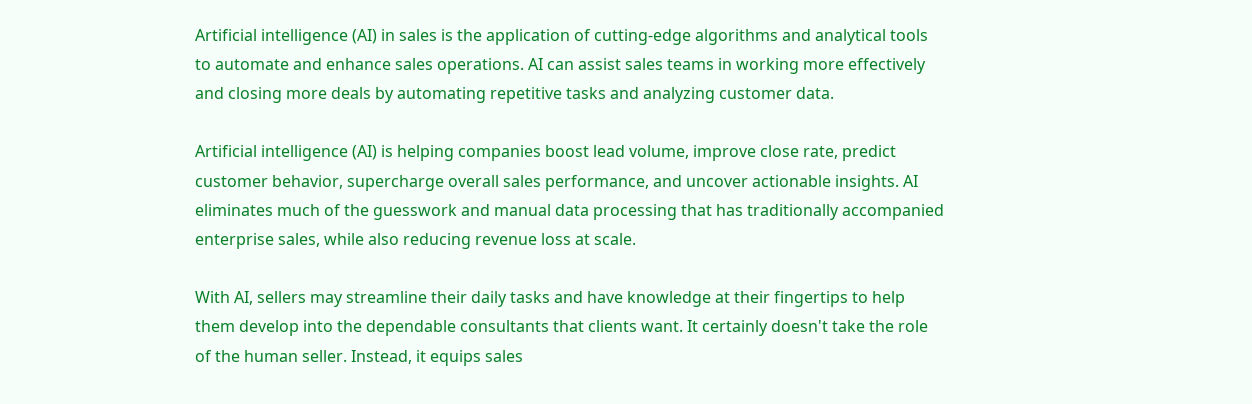Artificial intelligence (AI) in sales is the application of cutting-edge algorithms and analytical tools to automate and enhance sales operations. AI can assist sales teams in working more effectively and closing more deals by automating repetitive tasks and analyzing customer data.

Artificial intelligence (AI) is helping companies boost lead volume, improve close rate, predict customer behavior, supercharge overall sales performance, and uncover actionable insights. AI eliminates much of the guesswork and manual data processing that has traditionally accompanied enterprise sales, while also reducing revenue loss at scale.

With AI, sellers may streamline their daily tasks and have knowledge at their fingertips to help them develop into the dependable consultants that clients want. It certainly doesn't take the role of the human seller. Instead, it equips sales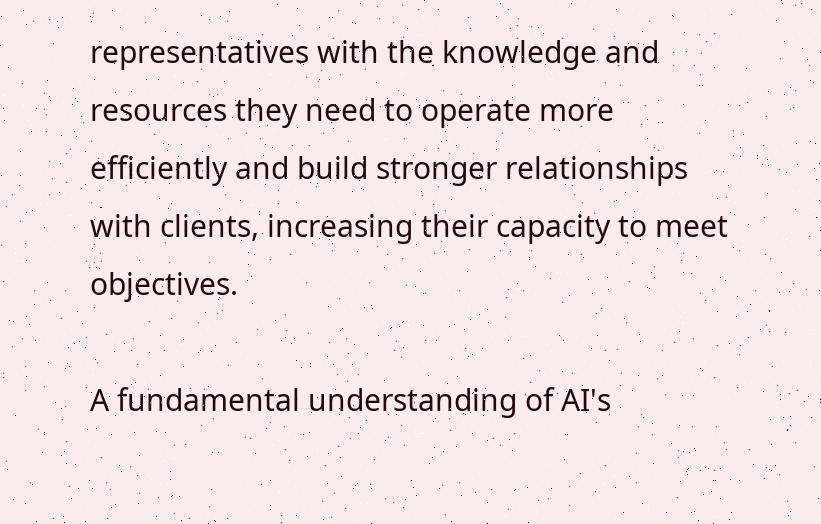representatives with the knowledge and resources they need to operate more efficiently and build stronger relationships with clients, increasing their capacity to meet objectives.

A fundamental understanding of AI's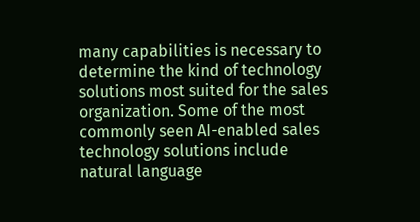many capabilities is necessary to determine the kind of technology solutions most suited for the sales organization. Some of the most commonly seen AI-enabled sales technology solutions include natural language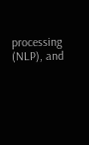processing (NLP), and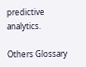predictive analytics.

Others Glossary